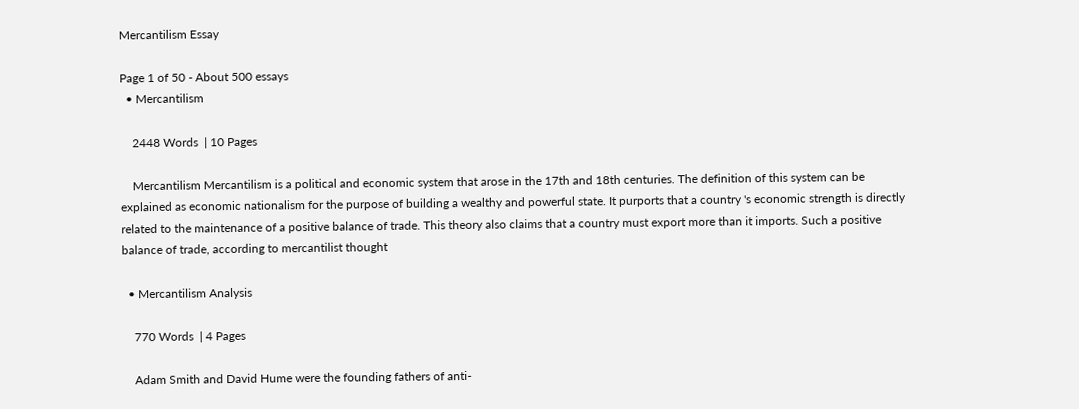Mercantilism Essay

Page 1 of 50 - About 500 essays
  • Mercantilism

    2448 Words  | 10 Pages

    Mercantilism Mercantilism is a political and economic system that arose in the 17th and 18th centuries. The definition of this system can be explained as economic nationalism for the purpose of building a wealthy and powerful state. It purports that a country 's economic strength is directly related to the maintenance of a positive balance of trade. This theory also claims that a country must export more than it imports. Such a positive balance of trade, according to mercantilist thought

  • Mercantilism Analysis

    770 Words  | 4 Pages

    Adam Smith and David Hume were the founding fathers of anti-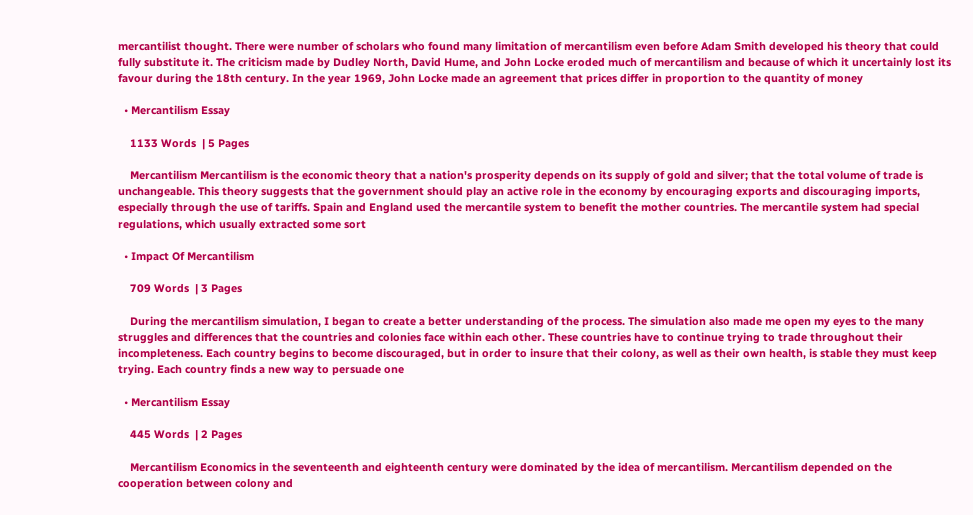mercantilist thought. There were number of scholars who found many limitation of mercantilism even before Adam Smith developed his theory that could fully substitute it. The criticism made by Dudley North, David Hume, and John Locke eroded much of mercantilism and because of which it uncertainly lost its favour during the 18th century. In the year 1969, John Locke made an agreement that prices differ in proportion to the quantity of money

  • Mercantilism Essay

    1133 Words  | 5 Pages

    Mercantilism Mercantilism is the economic theory that a nation's prosperity depends on its supply of gold and silver; that the total volume of trade is unchangeable. This theory suggests that the government should play an active role in the economy by encouraging exports and discouraging imports, especially through the use of tariffs. Spain and England used the mercantile system to benefit the mother countries. The mercantile system had special regulations, which usually extracted some sort

  • Impact Of Mercantilism

    709 Words  | 3 Pages

    During the mercantilism simulation, I began to create a better understanding of the process. The simulation also made me open my eyes to the many struggles and differences that the countries and colonies face within each other. These countries have to continue trying to trade throughout their incompleteness. Each country begins to become discouraged, but in order to insure that their colony, as well as their own health, is stable they must keep trying. Each country finds a new way to persuade one

  • Mercantilism Essay

    445 Words  | 2 Pages

    Mercantilism Economics in the seventeenth and eighteenth century were dominated by the idea of mercantilism. Mercantilism depended on the cooperation between colony and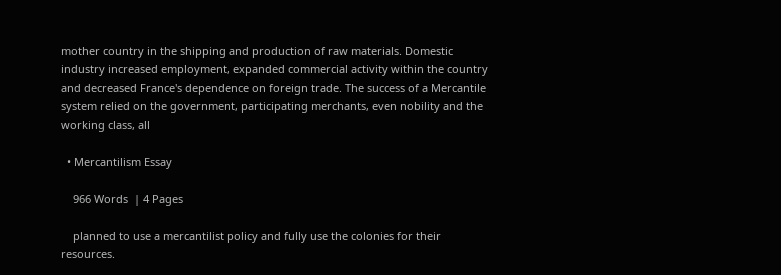mother country in the shipping and production of raw materials. Domestic industry increased employment, expanded commercial activity within the country and decreased France's dependence on foreign trade. The success of a Mercantile system relied on the government, participating merchants, even nobility and the working class, all

  • Mercantilism Essay

    966 Words  | 4 Pages

    planned to use a mercantilist policy and fully use the colonies for their resources.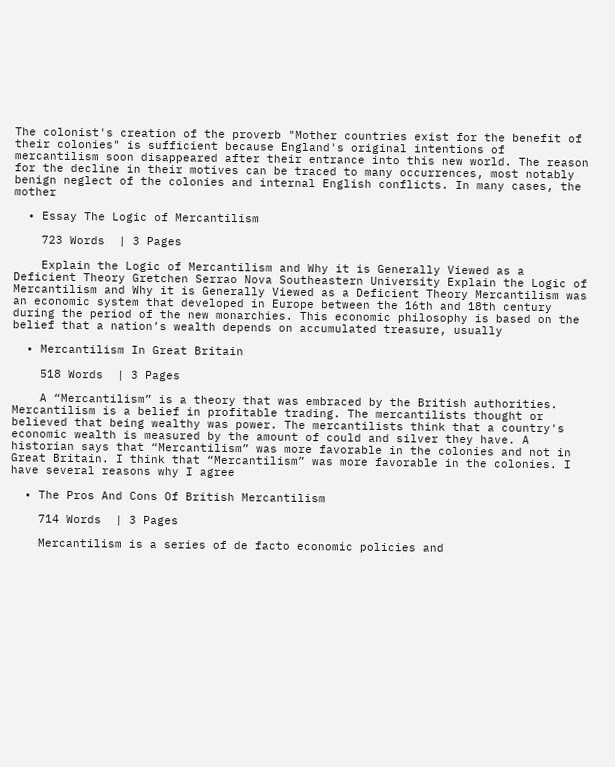The colonist's creation of the proverb "Mother countries exist for the benefit of their colonies" is sufficient because England's original intentions of mercantilism soon disappeared after their entrance into this new world. The reason for the decline in their motives can be traced to many occurrences, most notably benign neglect of the colonies and internal English conflicts. In many cases, the mother

  • Essay The Logic of Mercantilism

    723 Words  | 3 Pages

    Explain the Logic of Mercantilism and Why it is Generally Viewed as a Deficient Theory Gretchen Serrao Nova Southeastern University Explain the Logic of Mercantilism and Why it is Generally Viewed as a Deficient Theory Mercantilism was an economic system that developed in Europe between the 16th and 18th century during the period of the new monarchies. This economic philosophy is based on the belief that a nation’s wealth depends on accumulated treasure, usually

  • Mercantilism In Great Britain

    518 Words  | 3 Pages

    A “Mercantilism” is a theory that was embraced by the British authorities. Mercantilism is a belief in profitable trading. The mercantilists thought or believed that being wealthy was power. The mercantilists think that a country's economic wealth is measured by the amount of could and silver they have. A historian says that “Mercantilism” was more favorable in the colonies and not in Great Britain. I think that “Mercantilism” was more favorable in the colonies. I have several reasons why I agree

  • The Pros And Cons Of British Mercantilism

    714 Words  | 3 Pages

    Mercantilism is a series of de facto economic policies and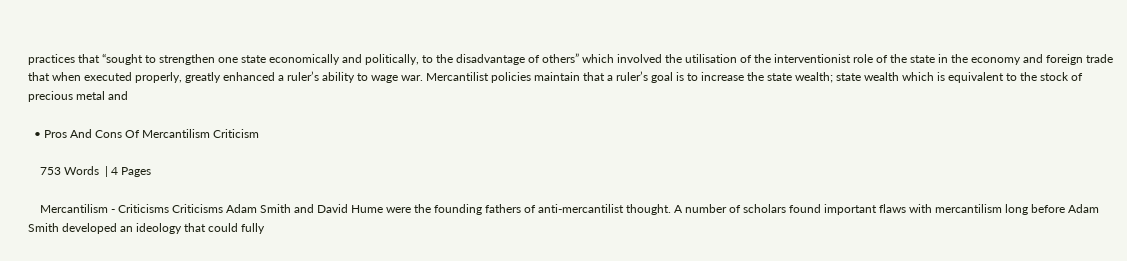practices that “sought to strengthen one state economically and politically, to the disadvantage of others” which involved the utilisation of the interventionist role of the state in the economy and foreign trade that when executed properly, greatly enhanced a ruler’s ability to wage war. Mercantilist policies maintain that a ruler’s goal is to increase the state wealth; state wealth which is equivalent to the stock of precious metal and

  • Pros And Cons Of Mercantilism Criticism

    753 Words  | 4 Pages

    Mercantilism - Criticisms Criticisms Adam Smith and David Hume were the founding fathers of anti-mercantilist thought. A number of scholars found important flaws with mercantilism long before Adam Smith developed an ideology that could fully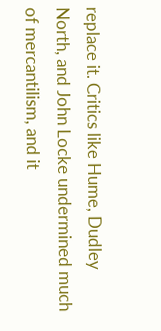replace it. Critics like Hume, Dudley North, and John Locke undermined much of mercantilism, and it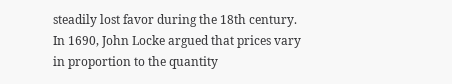steadily lost favor during the 18th century. In 1690, John Locke argued that prices vary in proportion to the quantity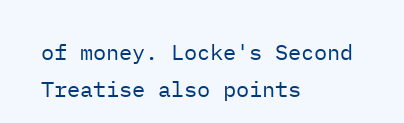of money. Locke's Second Treatise also points